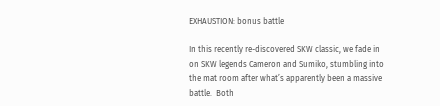EXHAUSTION: bonus battle

In this recently re-discovered SKW classic, we fade in on SKW legends Cameron and Sumiko, stumbling into the mat room after what’s apparently been a massive battle.  Both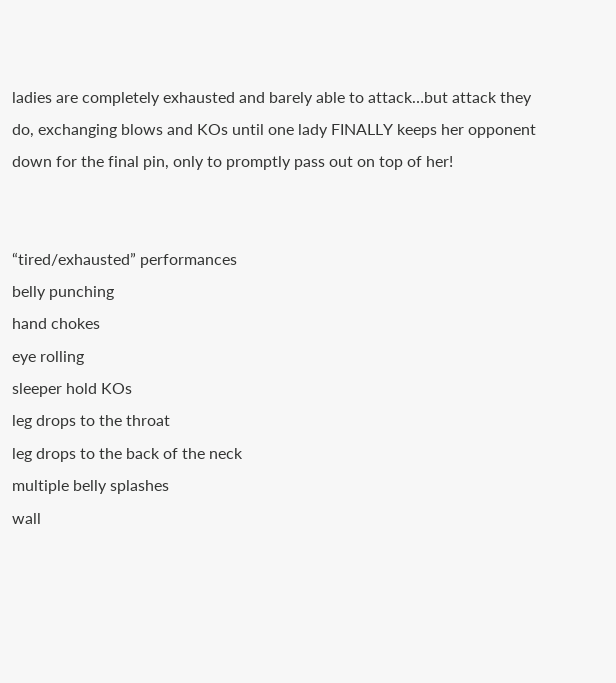ladies are completely exhausted and barely able to attack…but attack they do, exchanging blows and KOs until one lady FINALLY keeps her opponent down for the final pin, only to promptly pass out on top of her!


“tired/exhausted” performances
belly punching
hand chokes
eye rolling
sleeper hold KOs
leg drops to the throat
leg drops to the back of the neck
multiple belly splashes
wall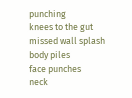punching
knees to the gut
missed wall splash
body piles
face punches
neck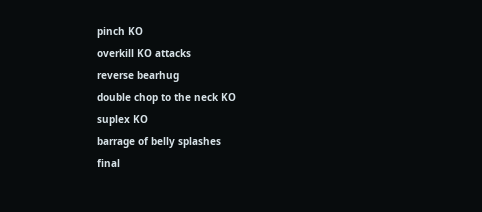pinch KO
overkill KO attacks
reverse bearhug
double chop to the neck KO
suplex KO
barrage of belly splashes
final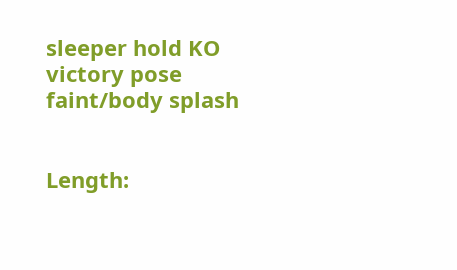sleeper hold KO
victory pose
faint/body splash


Length: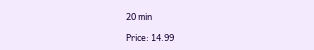20 min

Price: 14.99